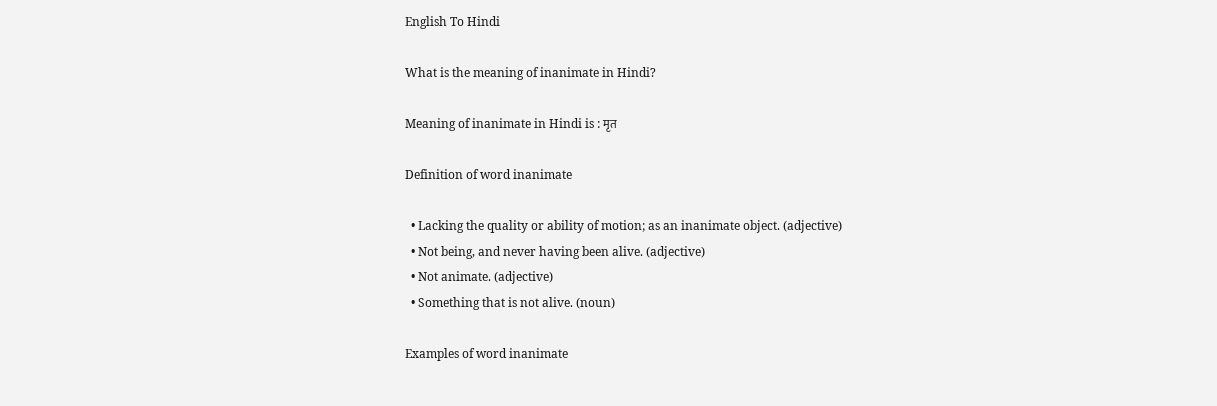English To Hindi

What is the meaning of inanimate in Hindi?

Meaning of inanimate in Hindi is : मृत

Definition of word inanimate

  • Lacking the quality or ability of motion; as an inanimate object. (adjective)
  • Not being, and never having been alive. (adjective)
  • Not animate. (adjective)
  • Something that is not alive. (noun)

Examples of word inanimate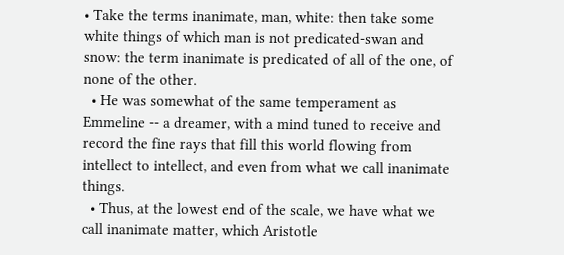• Take the terms inanimate, man, white: then take some white things of which man is not predicated-swan and snow: the term inanimate is predicated of all of the one, of none of the other.
  • He was somewhat of the same temperament as Emmeline -- a dreamer, with a mind tuned to receive and record the fine rays that fill this world flowing from intellect to intellect, and even from what we call inanimate things.
  • Thus, at the lowest end of the scale, we have what we call inanimate matter, which Aristotle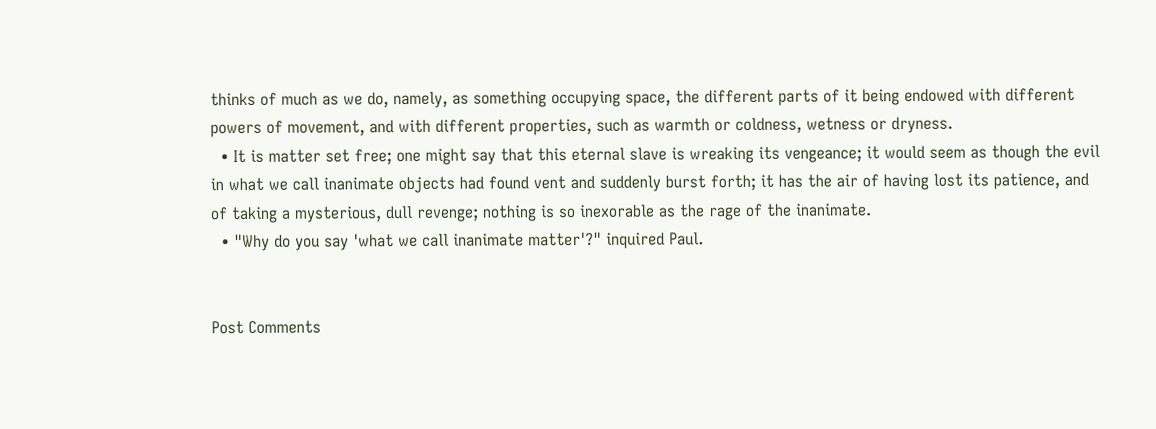thinks of much as we do, namely, as something occupying space, the different parts of it being endowed with different powers of movement, and with different properties, such as warmth or coldness, wetness or dryness.
  • It is matter set free; one might say that this eternal slave is wreaking its vengeance; it would seem as though the evil in what we call inanimate objects had found vent and suddenly burst forth; it has the air of having lost its patience, and of taking a mysterious, dull revenge; nothing is so inexorable as the rage of the inanimate.
  • "Why do you say 'what we call inanimate matter'?" inquired Paul.


Post Comments